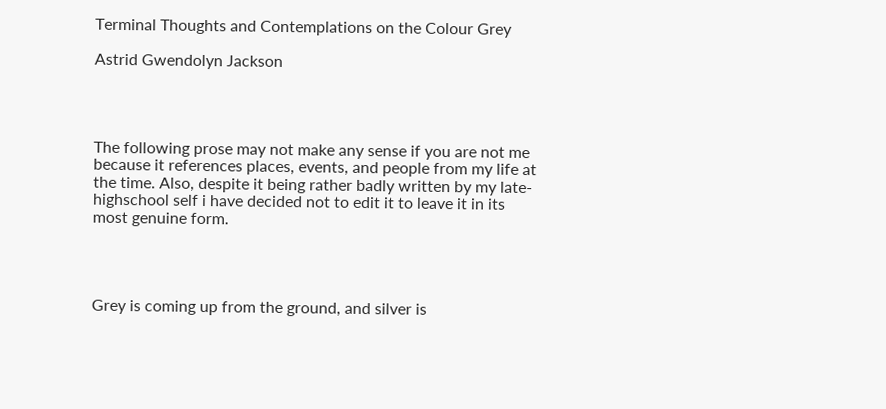Terminal Thoughts and Contemplations on the Colour Grey

Astrid Gwendolyn Jackson




The following prose may not make any sense if you are not me because it references places, events, and people from my life at the time. Also, despite it being rather badly written by my late-highschool self i have decided not to edit it to leave it in its most genuine form.




Grey is coming up from the ground, and silver is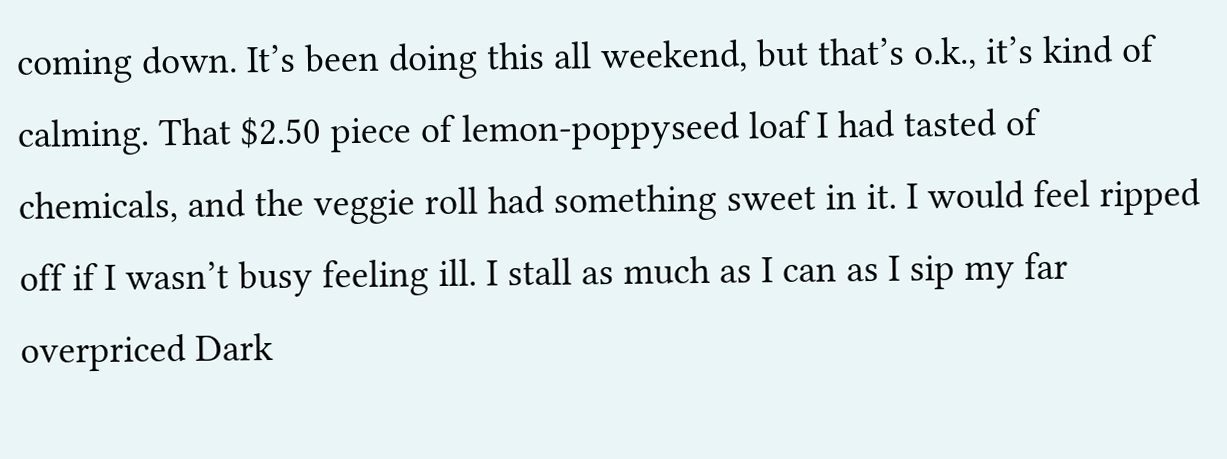coming down. It’s been doing this all weekend, but that’s o.k., it’s kind of calming. That $2.50 piece of lemon-poppyseed loaf I had tasted of chemicals, and the veggie roll had something sweet in it. I would feel ripped off if I wasn’t busy feeling ill. I stall as much as I can as I sip my far overpriced Dark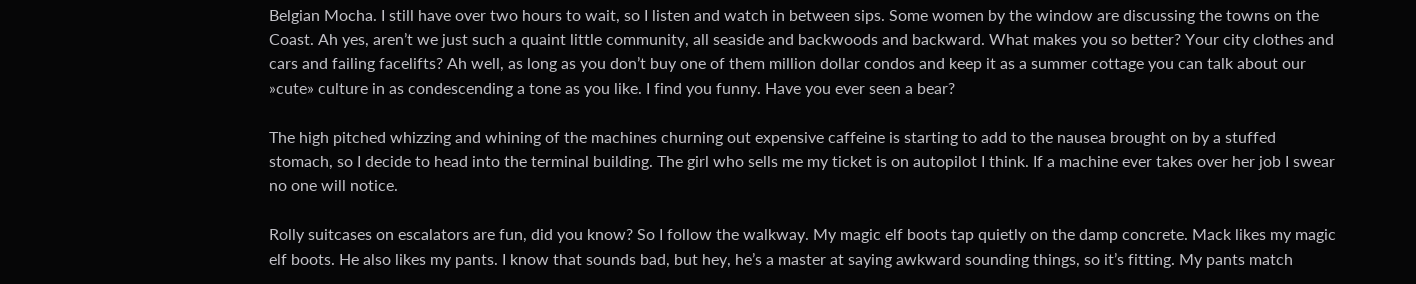Belgian Mocha. I still have over two hours to wait, so I listen and watch in between sips. Some women by the window are discussing the towns on the Coast. Ah yes, aren’t we just such a quaint little community, all seaside and backwoods and backward. What makes you so better? Your city clothes and cars and failing facelifts? Ah well, as long as you don’t buy one of them million dollar condos and keep it as a summer cottage you can talk about our »cute» culture in as condescending a tone as you like. I find you funny. Have you ever seen a bear?

The high pitched whizzing and whining of the machines churning out expensive caffeine is starting to add to the nausea brought on by a stuffed stomach, so I decide to head into the terminal building. The girl who sells me my ticket is on autopilot I think. If a machine ever takes over her job I swear no one will notice.

Rolly suitcases on escalators are fun, did you know? So I follow the walkway. My magic elf boots tap quietly on the damp concrete. Mack likes my magic elf boots. He also likes my pants. I know that sounds bad, but hey, he’s a master at saying awkward sounding things, so it’s fitting. My pants match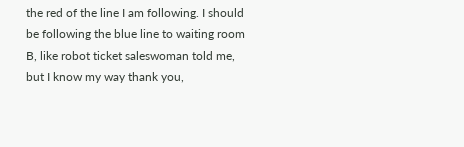the red of the line I am following. I should be following the blue line to waiting room B, like robot ticket saleswoman told me, but I know my way thank you,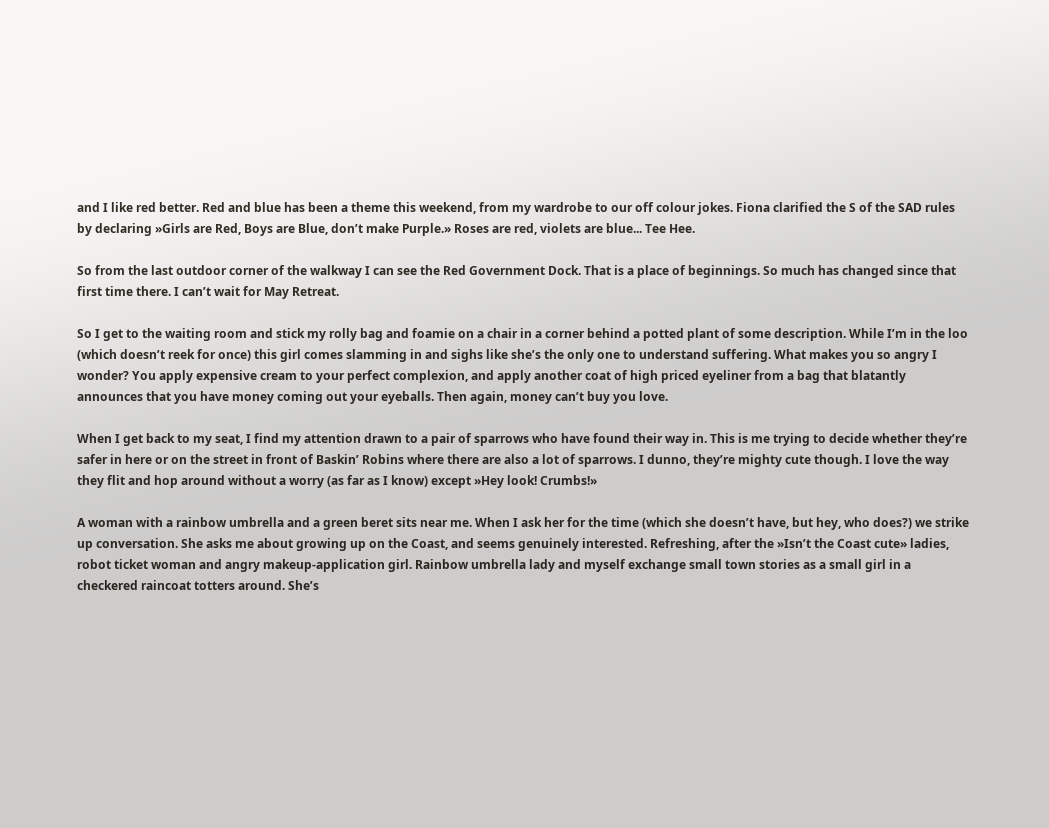and I like red better. Red and blue has been a theme this weekend, from my wardrobe to our off colour jokes. Fiona clarified the S of the SAD rules by declaring »Girls are Red, Boys are Blue, don’t make Purple.» Roses are red, violets are blue... Tee Hee.

So from the last outdoor corner of the walkway I can see the Red Government Dock. That is a place of beginnings. So much has changed since that first time there. I can’t wait for May Retreat.

So I get to the waiting room and stick my rolly bag and foamie on a chair in a corner behind a potted plant of some description. While I’m in the loo (which doesn’t reek for once) this girl comes slamming in and sighs like she’s the only one to understand suffering. What makes you so angry I wonder? You apply expensive cream to your perfect complexion, and apply another coat of high priced eyeliner from a bag that blatantly announces that you have money coming out your eyeballs. Then again, money can’t buy you love.

When I get back to my seat, I find my attention drawn to a pair of sparrows who have found their way in. This is me trying to decide whether they’re safer in here or on the street in front of Baskin’ Robins where there are also a lot of sparrows. I dunno, they’re mighty cute though. I love the way they flit and hop around without a worry (as far as I know) except »Hey look! Crumbs!»

A woman with a rainbow umbrella and a green beret sits near me. When I ask her for the time (which she doesn’t have, but hey, who does?) we strike up conversation. She asks me about growing up on the Coast, and seems genuinely interested. Refreshing, after the »Isn’t the Coast cute» ladies, robot ticket woman and angry makeup-application girl. Rainbow umbrella lady and myself exchange small town stories as a small girl in a checkered raincoat totters around. She’s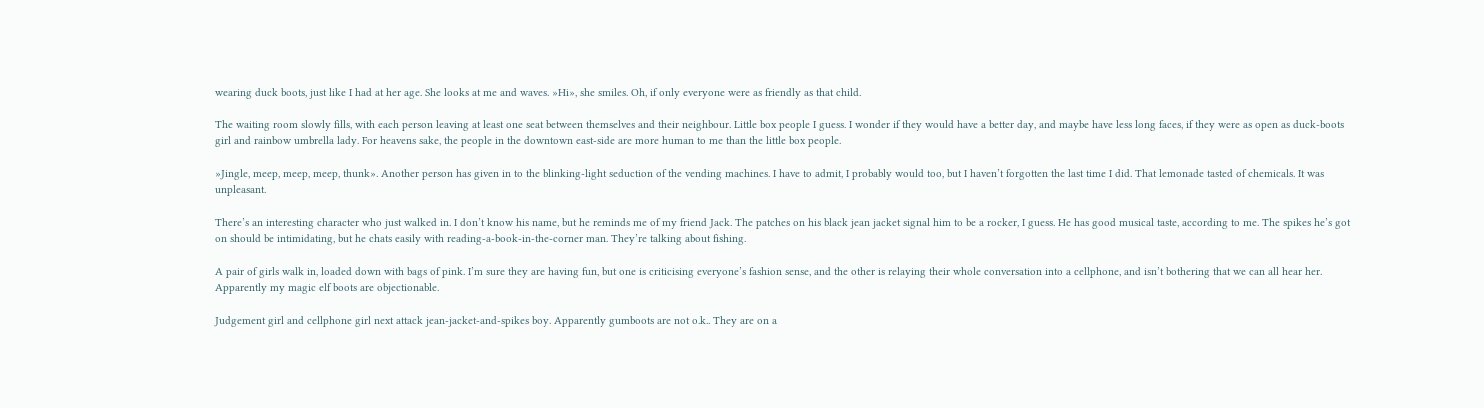wearing duck boots, just like I had at her age. She looks at me and waves. »Hi», she smiles. Oh, if only everyone were as friendly as that child.

The waiting room slowly fills, with each person leaving at least one seat between themselves and their neighbour. Little box people I guess. I wonder if they would have a better day, and maybe have less long faces, if they were as open as duck-boots girl and rainbow umbrella lady. For heavens sake, the people in the downtown east-side are more human to me than the little box people.

»Jingle, meep, meep, meep, thunk». Another person has given in to the blinking-light seduction of the vending machines. I have to admit, I probably would too, but I haven’t forgotten the last time I did. That lemonade tasted of chemicals. It was unpleasant.

There’s an interesting character who just walked in. I don’t know his name, but he reminds me of my friend Jack. The patches on his black jean jacket signal him to be a rocker, I guess. He has good musical taste, according to me. The spikes he’s got on should be intimidating, but he chats easily with reading-a-book-in-the-corner man. They’re talking about fishing.

A pair of girls walk in, loaded down with bags of pink. I’m sure they are having fun, but one is criticising everyone’s fashion sense, and the other is relaying their whole conversation into a cellphone, and isn’t bothering that we can all hear her. Apparently my magic elf boots are objectionable.

Judgement girl and cellphone girl next attack jean-jacket-and-spikes boy. Apparently gumboots are not o.k.. They are on a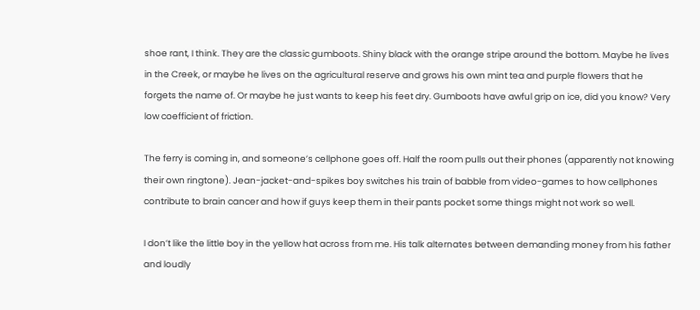shoe rant, I think. They are the classic gumboots. Shiny black with the orange stripe around the bottom. Maybe he lives in the Creek, or maybe he lives on the agricultural reserve and grows his own mint tea and purple flowers that he forgets the name of. Or maybe he just wants to keep his feet dry. Gumboots have awful grip on ice, did you know? Very low coefficient of friction.

The ferry is coming in, and someone’s cellphone goes off. Half the room pulls out their phones (apparently not knowing their own ringtone). Jean-jacket-and-spikes boy switches his train of babble from video-games to how cellphones contribute to brain cancer and how if guys keep them in their pants pocket some things might not work so well.

I don’t like the little boy in the yellow hat across from me. His talk alternates between demanding money from his father and loudly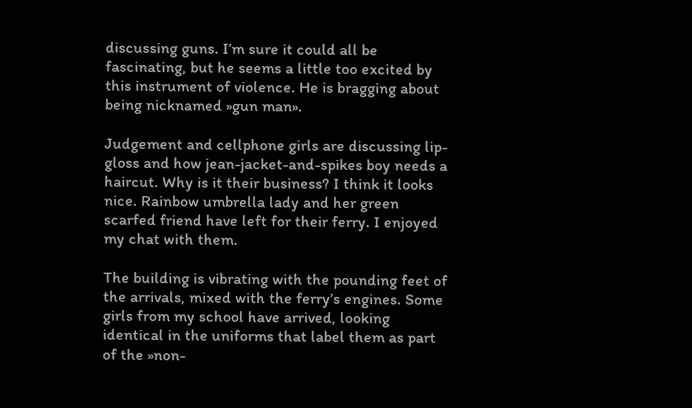discussing guns. I’m sure it could all be fascinating, but he seems a little too excited by this instrument of violence. He is bragging about being nicknamed »gun man».

Judgement and cellphone girls are discussing lip-gloss and how jean-jacket-and-spikes boy needs a haircut. Why is it their business? I think it looks nice. Rainbow umbrella lady and her green scarfed friend have left for their ferry. I enjoyed my chat with them.

The building is vibrating with the pounding feet of the arrivals, mixed with the ferry’s engines. Some girls from my school have arrived, looking identical in the uniforms that label them as part of the »non-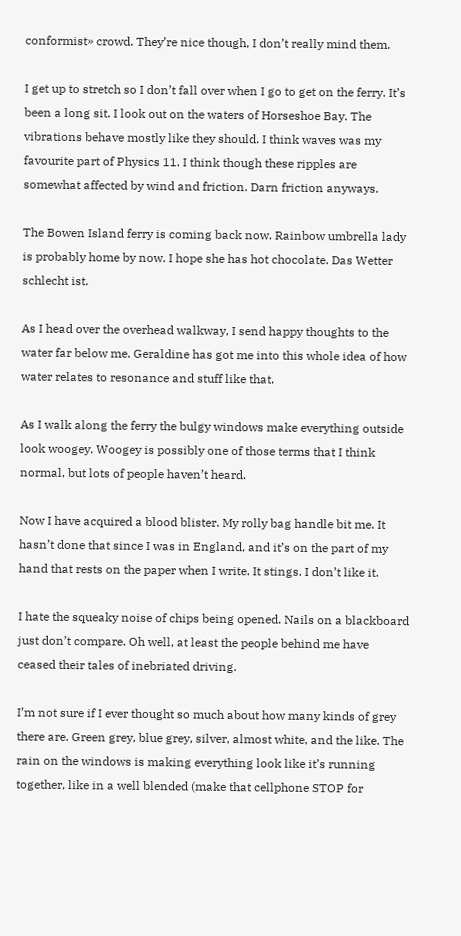conformist» crowd. They’re nice though, I don’t really mind them.

I get up to stretch so I don’t fall over when I go to get on the ferry. It’s been a long sit. I look out on the waters of Horseshoe Bay. The vibrations behave mostly like they should. I think waves was my favourite part of Physics 11. I think though these ripples are somewhat affected by wind and friction. Darn friction anyways.

The Bowen Island ferry is coming back now. Rainbow umbrella lady is probably home by now. I hope she has hot chocolate. Das Wetter schlecht ist.

As I head over the overhead walkway, I send happy thoughts to the water far below me. Geraldine has got me into this whole idea of how water relates to resonance and stuff like that.

As I walk along the ferry the bulgy windows make everything outside look woogey. Woogey is possibly one of those terms that I think normal, but lots of people haven’t heard.

Now I have acquired a blood blister. My rolly bag handle bit me. It hasn’t done that since I was in England, and it’s on the part of my hand that rests on the paper when I write. It stings. I don’t like it.

I hate the squeaky noise of chips being opened. Nails on a blackboard just don’t compare. Oh well, at least the people behind me have ceased their tales of inebriated driving.

I’m not sure if I ever thought so much about how many kinds of grey there are. Green grey, blue grey, silver, almost white, and the like. The rain on the windows is making everything look like it’s running together, like in a well blended (make that cellphone STOP for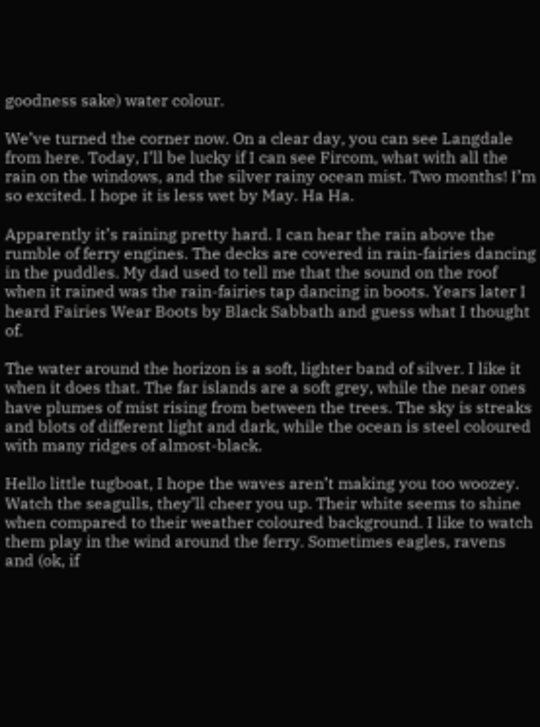goodness sake) water colour.

We’ve turned the corner now. On a clear day, you can see Langdale from here. Today, I’ll be lucky if I can see Fircom, what with all the rain on the windows, and the silver rainy ocean mist. Two months! I’m so excited. I hope it is less wet by May. Ha Ha.

Apparently it’s raining pretty hard. I can hear the rain above the rumble of ferry engines. The decks are covered in rain-fairies dancing in the puddles. My dad used to tell me that the sound on the roof when it rained was the rain-fairies tap dancing in boots. Years later I heard Fairies Wear Boots by Black Sabbath and guess what I thought of.

The water around the horizon is a soft, lighter band of silver. I like it when it does that. The far islands are a soft grey, while the near ones have plumes of mist rising from between the trees. The sky is streaks and blots of different light and dark, while the ocean is steel coloured with many ridges of almost-black.

Hello little tugboat, I hope the waves aren’t making you too woozey. Watch the seagulls, they’ll cheer you up. Their white seems to shine when compared to their weather coloured background. I like to watch them play in the wind around the ferry. Sometimes eagles, ravens and (ok, if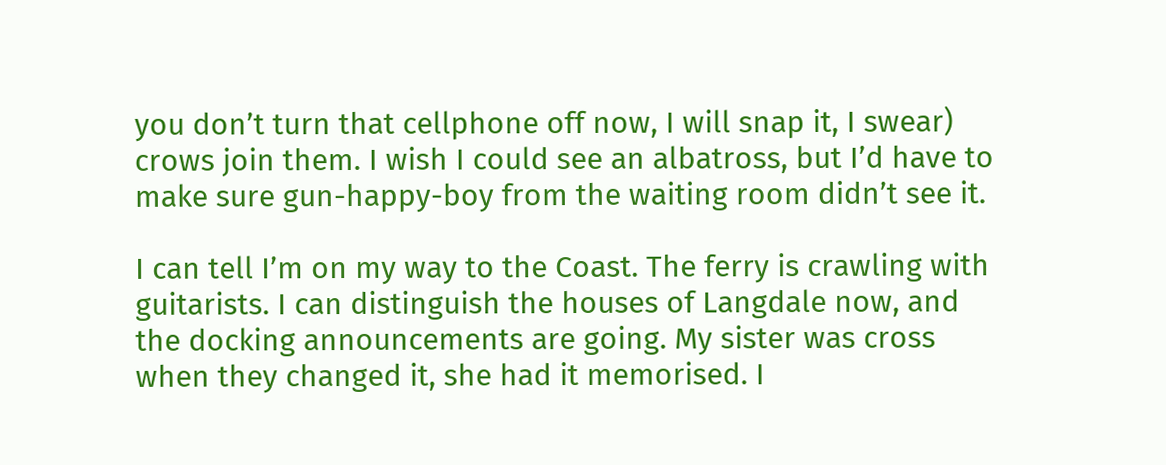you don’t turn that cellphone off now, I will snap it, I swear) crows join them. I wish I could see an albatross, but I’d have to make sure gun-happy-boy from the waiting room didn’t see it.

I can tell I’m on my way to the Coast. The ferry is crawling with guitarists. I can distinguish the houses of Langdale now, and the docking announcements are going. My sister was cross when they changed it, she had it memorised. I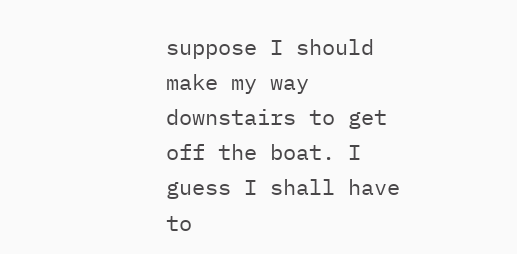suppose I should make my way downstairs to get off the boat. I guess I shall have to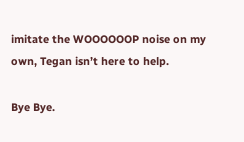imitate the WOOOOOOP noise on my own, Tegan isn’t here to help.

Bye Bye.